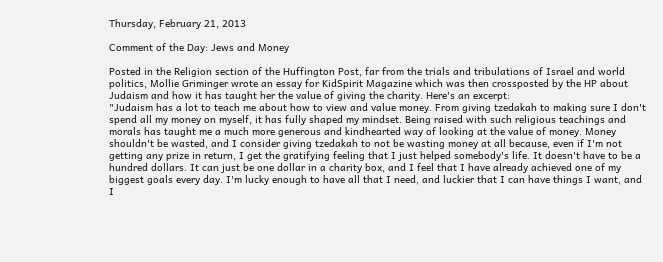Thursday, February 21, 2013

Comment of the Day: Jews and Money

Posted in the Religion section of the Huffington Post, far from the trials and tribulations of Israel and world politics, Mollie Griminger wrote an essay for KidSpirit Magazine which was then crossposted by the HP about Judaism and how it has taught her the value of giving the charity. Here's an excerpt:
"Judaism has a lot to teach me about how to view and value money. From giving tzedakah to making sure I don't spend all my money on myself, it has fully shaped my mindset. Being raised with such religious teachings and morals has taught me a much more generous and kindhearted way of looking at the value of money. Money shouldn't be wasted, and I consider giving tzedakah to not be wasting money at all because, even if I'm not getting any prize in return, I get the gratifying feeling that I just helped somebody's life. It doesn't have to be a hundred dollars. It can just be one dollar in a charity box, and I feel that I have already achieved one of my biggest goals every day. I'm lucky enough to have all that I need, and luckier that I can have things I want, and I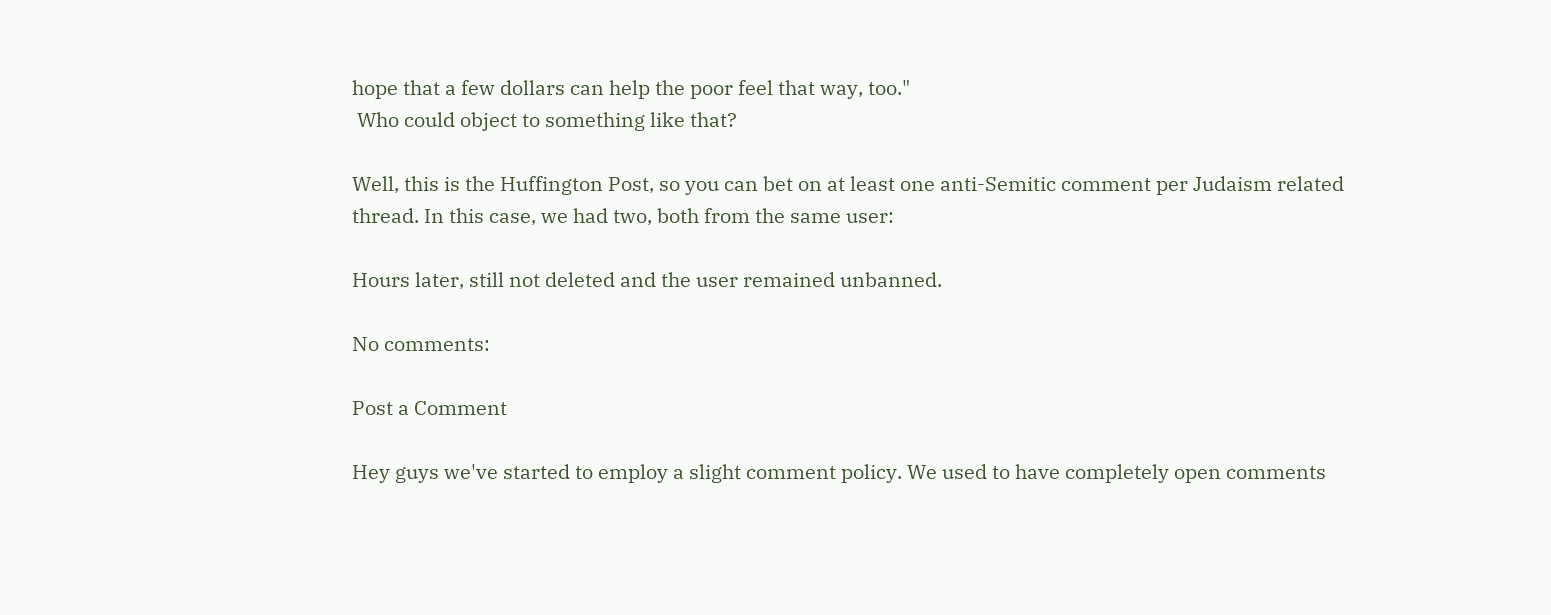hope that a few dollars can help the poor feel that way, too."
 Who could object to something like that?

Well, this is the Huffington Post, so you can bet on at least one anti-Semitic comment per Judaism related thread. In this case, we had two, both from the same user:

Hours later, still not deleted and the user remained unbanned.

No comments:

Post a Comment

Hey guys we've started to employ a slight comment policy. We used to have completely open comments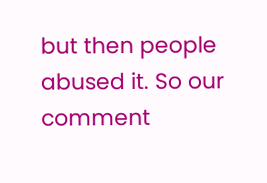but then people abused it. So our comment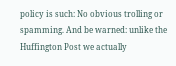policy is such: No obvious trolling or spamming. And be warned: unlike the Huffington Post we actually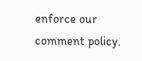enforce our comment policy.